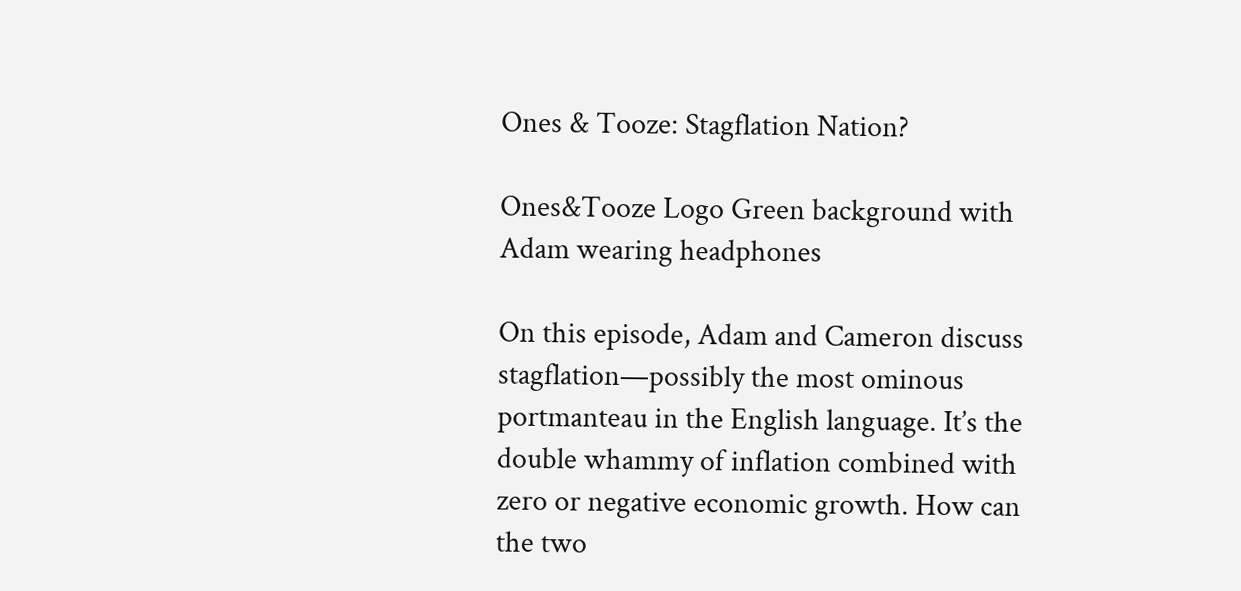Ones & Tooze: Stagflation Nation?

Ones&Tooze Logo Green background with Adam wearing headphones

On this episode, Adam and Cameron discuss stagflation—possibly the most ominous portmanteau in the English language. It’s the double whammy of inflation combined with zero or negative economic growth. How can the two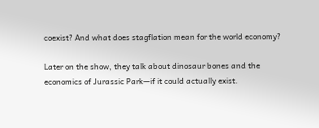coexist? And what does stagflation mean for the world economy?

Later on the show, they talk about dinosaur bones and the economics of Jurassic Park—if it could actually exist.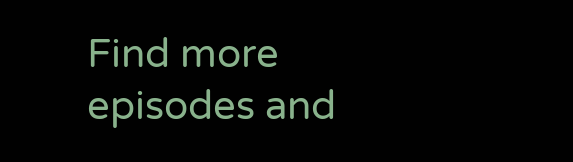Find more episodes and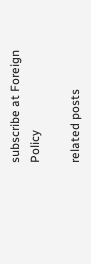subscribe at Foreign Policy

related posts